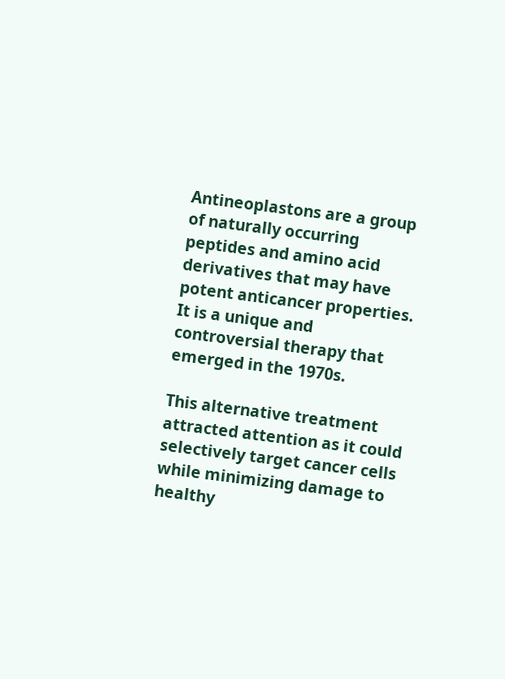Antineoplastons are a group of naturally occurring peptides and amino acid derivatives that may have potent anticancer properties. It is a unique and controversial therapy that emerged in the 1970s.

This alternative treatment attracted attention as it could selectively target cancer cells while minimizing damage to healthy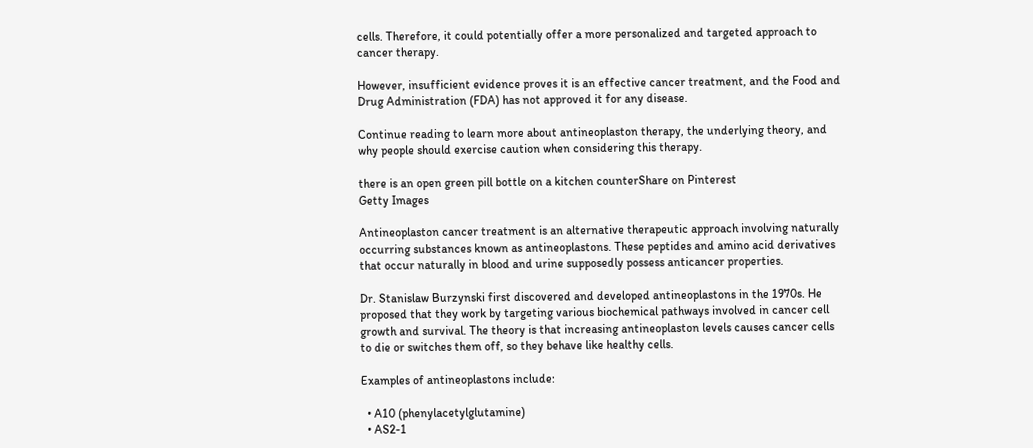cells. Therefore, it could potentially offer a more personalized and targeted approach to cancer therapy.

However, insufficient evidence proves it is an effective cancer treatment, and the Food and Drug Administration (FDA) has not approved it for any disease.

Continue reading to learn more about antineoplaston therapy, the underlying theory, and why people should exercise caution when considering this therapy.

there is an open green pill bottle on a kitchen counterShare on Pinterest
Getty Images

Antineoplaston cancer treatment is an alternative therapeutic approach involving naturally occurring substances known as antineoplastons. These peptides and amino acid derivatives that occur naturally in blood and urine supposedly possess anticancer properties.

Dr. Stanislaw Burzynski first discovered and developed antineoplastons in the 1970s. He proposed that they work by targeting various biochemical pathways involved in cancer cell growth and survival. The theory is that increasing antineoplaston levels causes cancer cells to die or switches them off, so they behave like healthy cells.

Examples of antineoplastons include:

  • A10 (phenylacetylglutamine)
  • AS2-1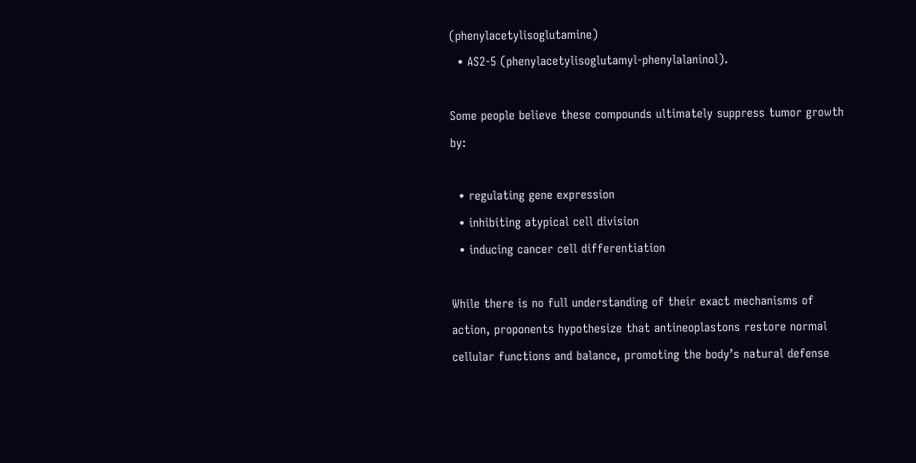(phenylacetylisoglutamine)
  • AS2-5 (phenylacetylisoglutamyl-phenylalaninol).

Some people believe these compounds ultimately suppress tumor growth by:

  • regulating gene expression
  • inhibiting atypical cell division
  • inducing cancer cell differentiation

While there is no full understanding of their exact mechanisms of action, proponents hypothesize that antineoplastons restore normal cellular functions and balance, promoting the body’s natural defense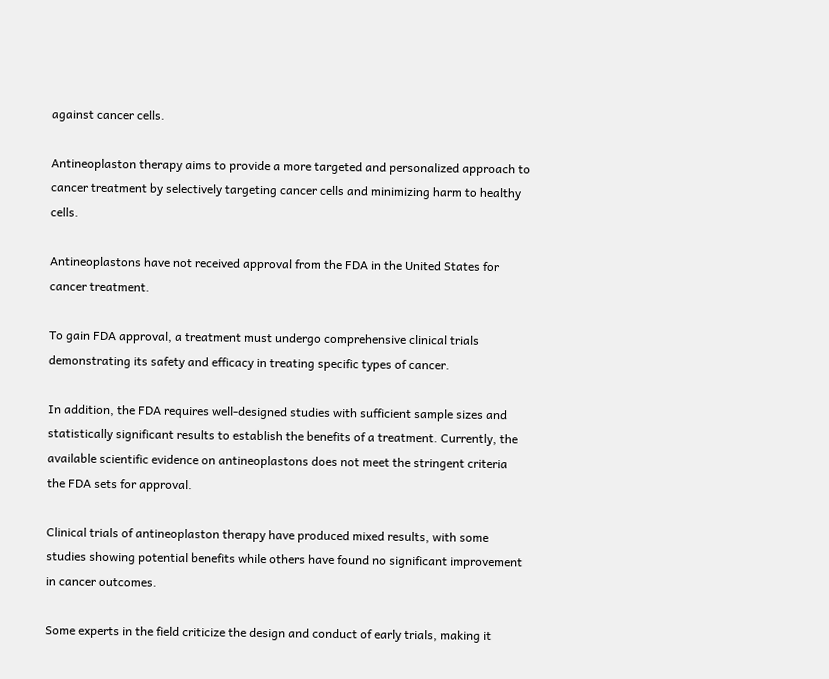against cancer cells.

Antineoplaston therapy aims to provide a more targeted and personalized approach to cancer treatment by selectively targeting cancer cells and minimizing harm to healthy cells.

Antineoplastons have not received approval from the FDA in the United States for cancer treatment.

To gain FDA approval, a treatment must undergo comprehensive clinical trials demonstrating its safety and efficacy in treating specific types of cancer.

In addition, the FDA requires well-designed studies with sufficient sample sizes and statistically significant results to establish the benefits of a treatment. Currently, the available scientific evidence on antineoplastons does not meet the stringent criteria the FDA sets for approval.

Clinical trials of antineoplaston therapy have produced mixed results, with some studies showing potential benefits while others have found no significant improvement in cancer outcomes.

Some experts in the field criticize the design and conduct of early trials, making it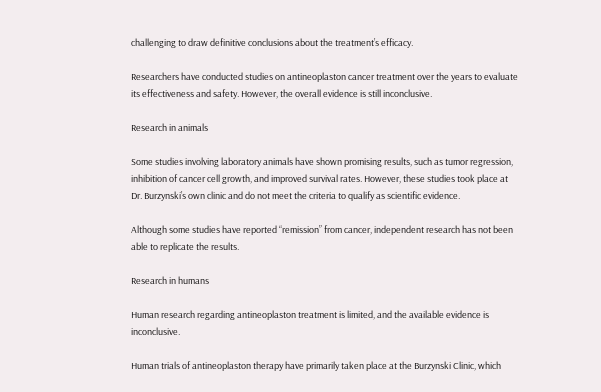challenging to draw definitive conclusions about the treatment’s efficacy.

Researchers have conducted studies on antineoplaston cancer treatment over the years to evaluate its effectiveness and safety. However, the overall evidence is still inconclusive.

Research in animals

Some studies involving laboratory animals have shown promising results, such as tumor regression, inhibition of cancer cell growth, and improved survival rates. However, these studies took place at Dr. Burzynski’s own clinic and do not meet the criteria to qualify as scientific evidence.

Although some studies have reported “remission” from cancer, independent research has not been able to replicate the results.

Research in humans

Human research regarding antineoplaston treatment is limited, and the available evidence is inconclusive.

Human trials of antineoplaston therapy have primarily taken place at the Burzynski Clinic, which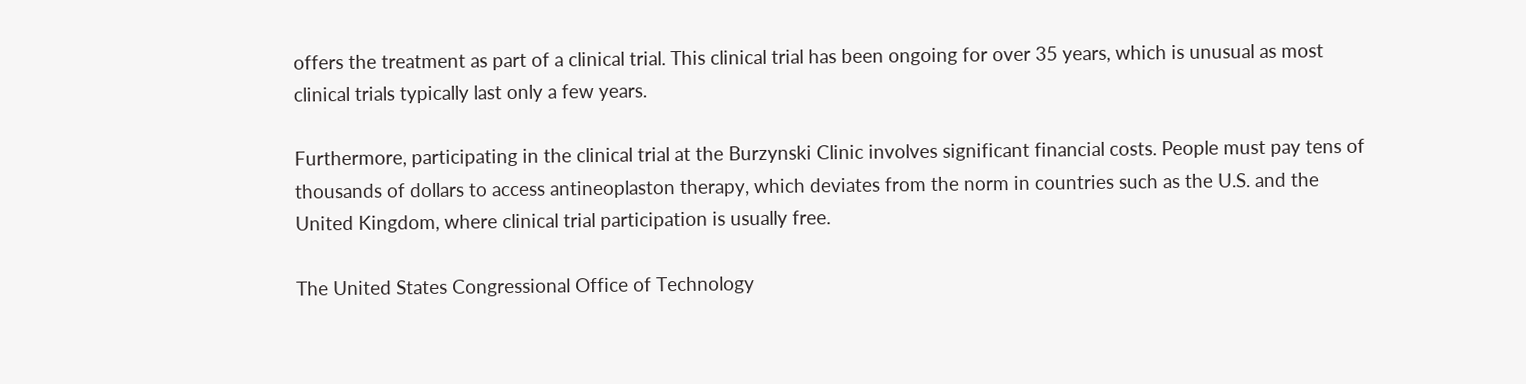offers the treatment as part of a clinical trial. This clinical trial has been ongoing for over 35 years, which is unusual as most clinical trials typically last only a few years.

Furthermore, participating in the clinical trial at the Burzynski Clinic involves significant financial costs. People must pay tens of thousands of dollars to access antineoplaston therapy, which deviates from the norm in countries such as the U.S. and the United Kingdom, where clinical trial participation is usually free.

The United States Congressional Office of Technology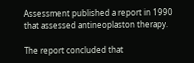Assessment published a report in 1990 that assessed antineoplaston therapy.

The report concluded that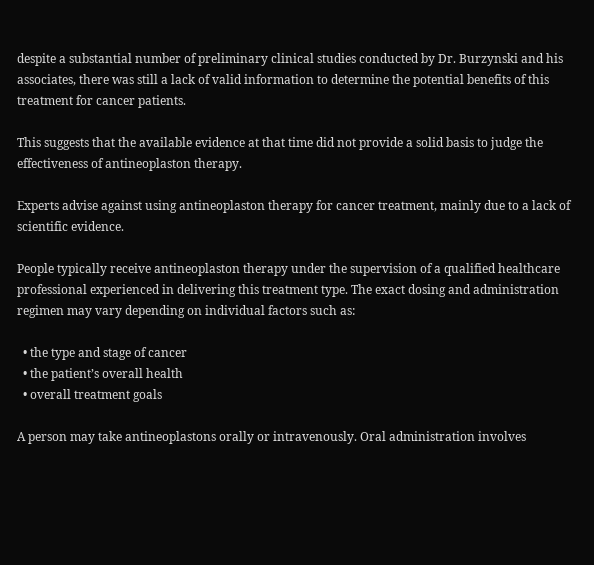despite a substantial number of preliminary clinical studies conducted by Dr. Burzynski and his associates, there was still a lack of valid information to determine the potential benefits of this treatment for cancer patients.

This suggests that the available evidence at that time did not provide a solid basis to judge the effectiveness of antineoplaston therapy.

Experts advise against using antineoplaston therapy for cancer treatment, mainly due to a lack of scientific evidence.

People typically receive antineoplaston therapy under the supervision of a qualified healthcare professional experienced in delivering this treatment type. The exact dosing and administration regimen may vary depending on individual factors such as:

  • the type and stage of cancer
  • the patient’s overall health
  • overall treatment goals

A person may take antineoplastons orally or intravenously. Oral administration involves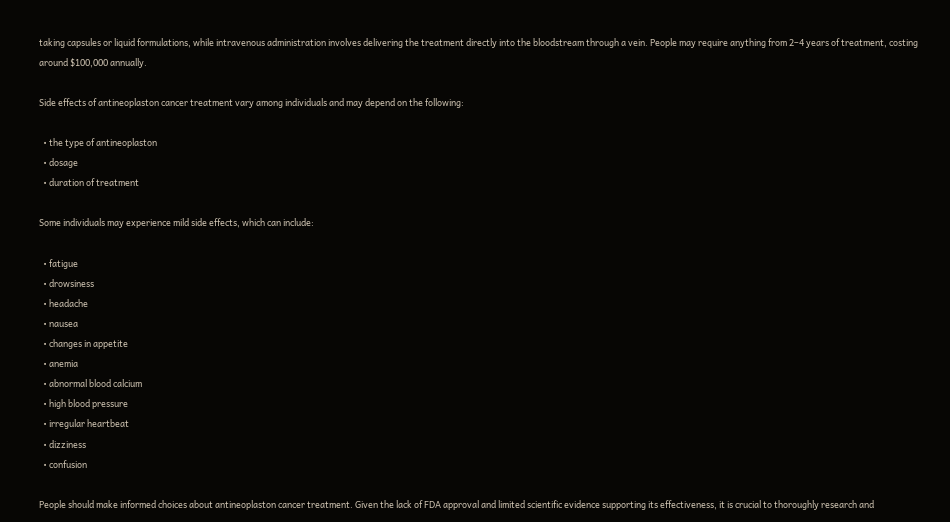taking capsules or liquid formulations, while intravenous administration involves delivering the treatment directly into the bloodstream through a vein. People may require anything from 2–4 years of treatment, costing around $100,000 annually.

Side effects of antineoplaston cancer treatment vary among individuals and may depend on the following:

  • the type of antineoplaston
  • dosage
  • duration of treatment

Some individuals may experience mild side effects, which can include:

  • fatigue
  • drowsiness
  • headache
  • nausea
  • changes in appetite
  • anemia
  • abnormal blood calcium
  • high blood pressure
  • irregular heartbeat
  • dizziness
  • confusion

People should make informed choices about antineoplaston cancer treatment. Given the lack of FDA approval and limited scientific evidence supporting its effectiveness, it is crucial to thoroughly research and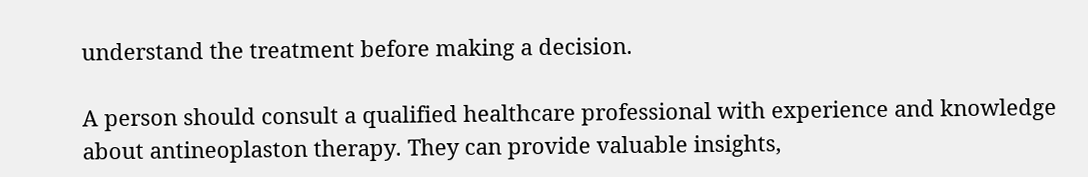understand the treatment before making a decision.

A person should consult a qualified healthcare professional with experience and knowledge about antineoplaston therapy. They can provide valuable insights,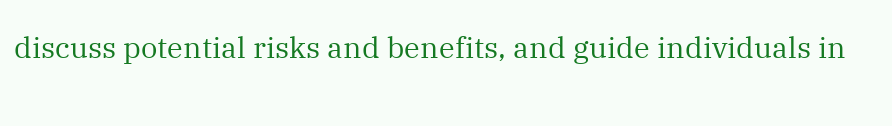discuss potential risks and benefits, and guide individuals in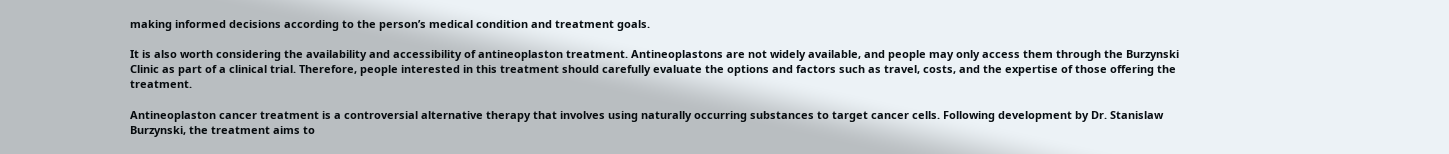making informed decisions according to the person’s medical condition and treatment goals.

It is also worth considering the availability and accessibility of antineoplaston treatment. Antineoplastons are not widely available, and people may only access them through the Burzynski Clinic as part of a clinical trial. Therefore, people interested in this treatment should carefully evaluate the options and factors such as travel, costs, and the expertise of those offering the treatment.

Antineoplaston cancer treatment is a controversial alternative therapy that involves using naturally occurring substances to target cancer cells. Following development by Dr. Stanislaw Burzynski, the treatment aims to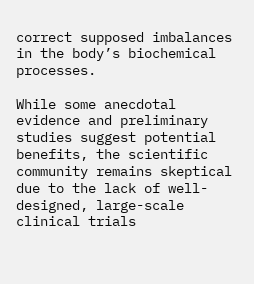correct supposed imbalances in the body’s biochemical processes.

While some anecdotal evidence and preliminary studies suggest potential benefits, the scientific community remains skeptical due to the lack of well-designed, large-scale clinical trials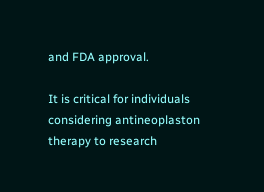and FDA approval.

It is critical for individuals considering antineoplaston therapy to research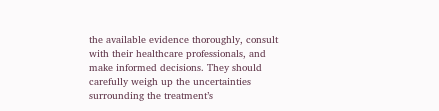the available evidence thoroughly, consult with their healthcare professionals, and make informed decisions. They should carefully weigh up the uncertainties surrounding the treatment’s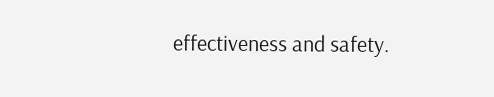effectiveness and safety.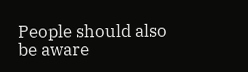People should also be aware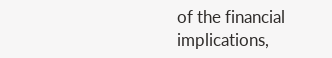of the financial implications,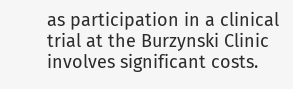as participation in a clinical trial at the Burzynski Clinic involves significant costs.